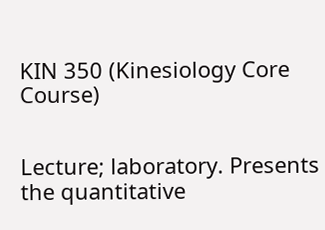KIN 350 (Kinesiology Core Course)


Lecture; laboratory. Presents the quantitative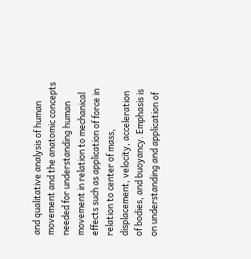and qualitative analysis of human movement and the anatomic concepts needed for understanding human movement in relation to mechanical effects such as application of force in relation to center of mass, displacement, velocity, acceleration of bodies, and buoyancy. Emphasis is on understanding and application of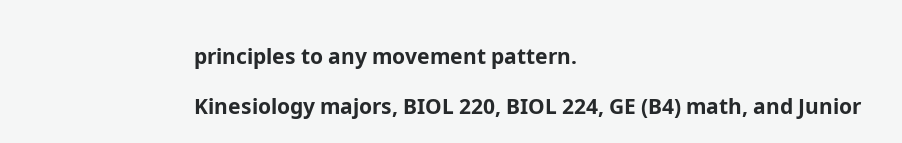principles to any movement pattern.

Kinesiology majors, BIOL 220, BIOL 224, GE (B4) math, and Junior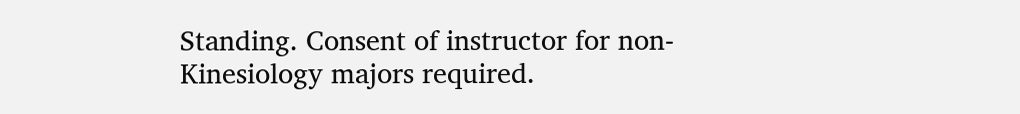Standing. Consent of instructor for non-Kinesiology majors required.